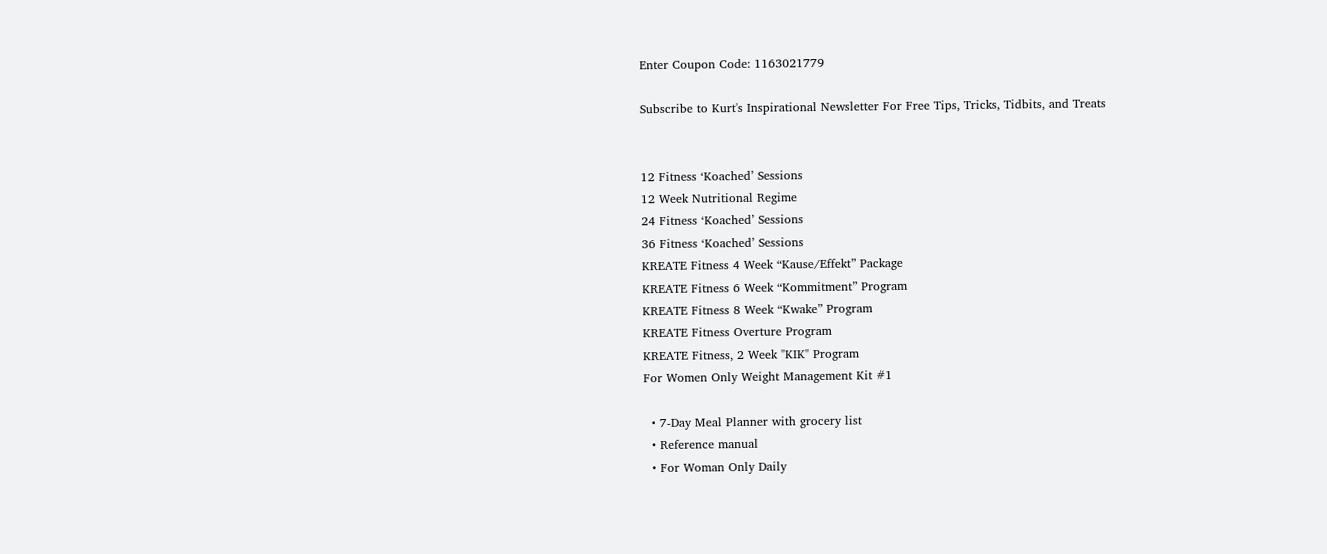Enter Coupon Code: 1163021779

Subscribe to Kurt's Inspirational Newsletter For Free Tips, Tricks, Tidbits, and Treats


12 Fitness ‘Koached’ Sessions
12 Week Nutritional Regime
24 Fitness ‘Koached’ Sessions
36 Fitness ‘Koached’ Sessions
KREATE Fitness 4 Week “Kause/Effekt” Package
KREATE Fitness 6 Week “Kommitment” Program
KREATE Fitness 8 Week “Kwake” Program
KREATE Fitness Overture Program
KREATE Fitness, 2 Week "KIK" Program
For Women Only Weight Management Kit #1

  • 7-Day Meal Planner with grocery list
  • Reference manual
  • For Woman Only Daily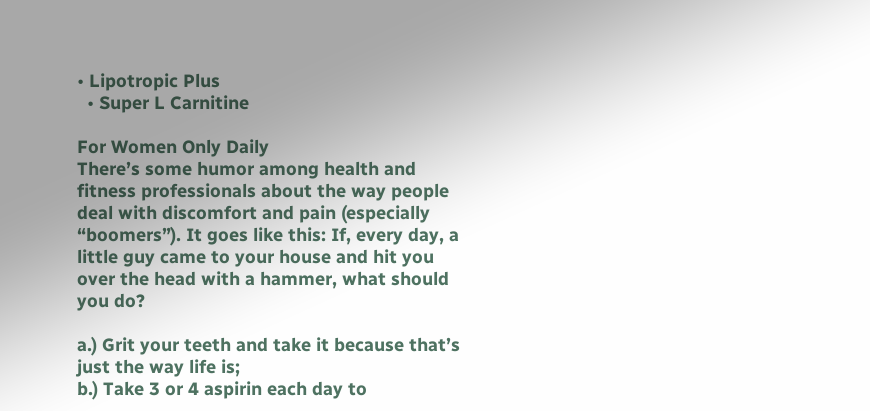• Lipotropic Plus
  • Super L Carnitine

For Women Only Daily
There’s some humor among health and fitness professionals about the way people deal with discomfort and pain (especially “boomers”). It goes like this: If, every day, a little guy came to your house and hit you over the head with a hammer, what should you do?

a.) Grit your teeth and take it because that’s just the way life is;
b.) Take 3 or 4 aspirin each day to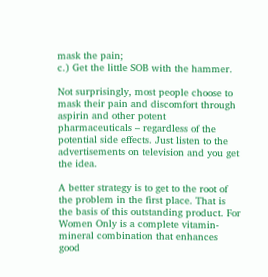mask the pain;
c.) Get the little SOB with the hammer.

Not surprisingly, most people choose to mask their pain and discomfort through aspirin and other potent pharmaceuticals – regardless of the potential side effects. Just listen to the advertisements on television and you get the idea.

A better strategy is to get to the root of the problem in the first place. That is the basis of this outstanding product. For Women Only is a complete vitamin-mineral combination that enhances good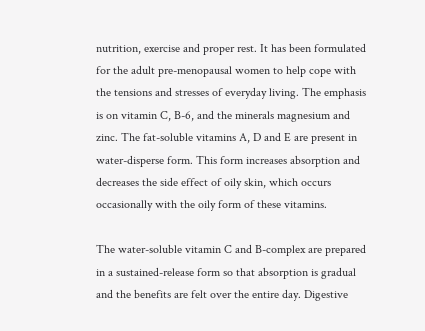nutrition, exercise and proper rest. It has been formulated for the adult pre-menopausal women to help cope with the tensions and stresses of everyday living. The emphasis is on vitamin C, B-6, and the minerals magnesium and zinc. The fat-soluble vitamins A, D and E are present in water-disperse form. This form increases absorption and decreases the side effect of oily skin, which occurs occasionally with the oily form of these vitamins.

The water-soluble vitamin C and B-complex are prepared in a sustained-release form so that absorption is gradual and the benefits are felt over the entire day. Digestive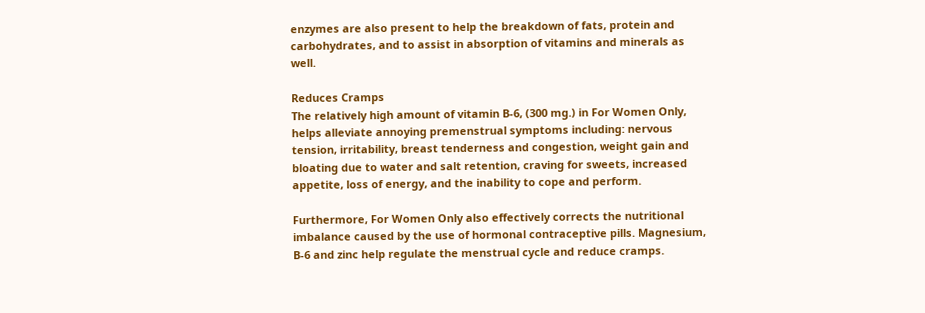enzymes are also present to help the breakdown of fats, protein and carbohydrates, and to assist in absorption of vitamins and minerals as well.

Reduces Cramps
The relatively high amount of vitamin B-6, (300 mg.) in For Women Only, helps alleviate annoying premenstrual symptoms including: nervous tension, irritability, breast tenderness and congestion, weight gain and bloating due to water and salt retention, craving for sweets, increased appetite, loss of energy, and the inability to cope and perform.

Furthermore, For Women Only also effectively corrects the nutritional imbalance caused by the use of hormonal contraceptive pills. Magnesium, B-6 and zinc help regulate the menstrual cycle and reduce cramps.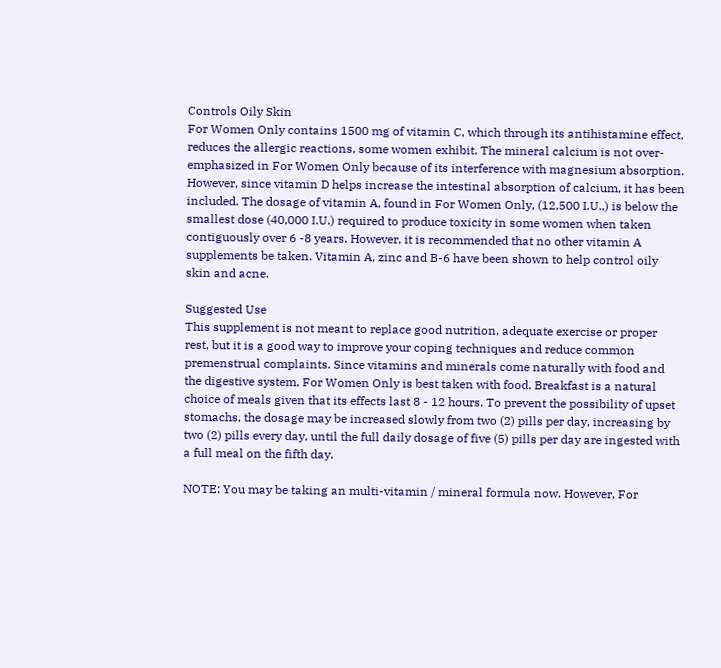Controls Oily Skin
For Women Only contains 1500 mg of vitamin C, which through its antihistamine effect, reduces the allergic reactions, some women exhibit. The mineral calcium is not over-emphasized in For Women Only because of its interference with magnesium absorption. However, since vitamin D helps increase the intestinal absorption of calcium, it has been included. The dosage of vitamin A, found in For Women Only, (12,500 I.U.,) is below the smallest dose (40,000 I.U.) required to produce toxicity in some women when taken contiguously over 6 -8 years. However, it is recommended that no other vitamin A supplements be taken. Vitamin A, zinc and B-6 have been shown to help control oily skin and acne.

Suggested Use
This supplement is not meant to replace good nutrition, adequate exercise or proper rest, but it is a good way to improve your coping techniques and reduce common premenstrual complaints. Since vitamins and minerals come naturally with food and the digestive system, For Women Only is best taken with food. Breakfast is a natural choice of meals given that its effects last 8 - 12 hours. To prevent the possibility of upset stomachs, the dosage may be increased slowly from two (2) pills per day, increasing by two (2) pills every day, until the full daily dosage of five (5) pills per day are ingested with a full meal on the fifth day.

NOTE: You may be taking an multi-vitamin / mineral formula now. However, For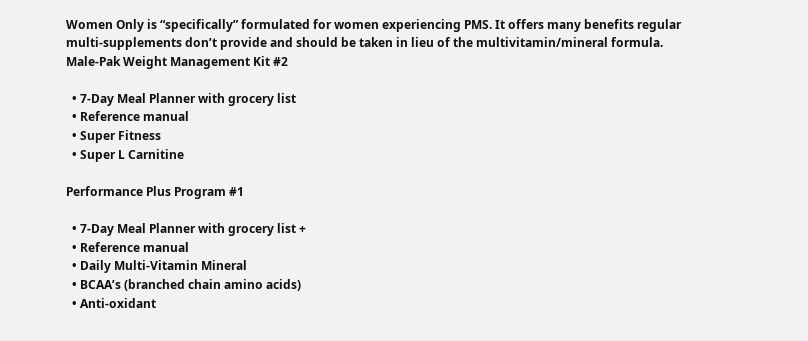Women Only is “specifically” formulated for women experiencing PMS. It offers many benefits regular multi-supplements don’t provide and should be taken in lieu of the multivitamin/mineral formula.
Male-Pak Weight Management Kit #2

  • 7-Day Meal Planner with grocery list
  • Reference manual
  • Super Fitness
  • Super L Carnitine

Performance Plus Program #1

  • 7-Day Meal Planner with grocery list +
  • Reference manual
  • Daily Multi-Vitamin Mineral
  • BCAA’s (branched chain amino acids)
  • Anti-oxidant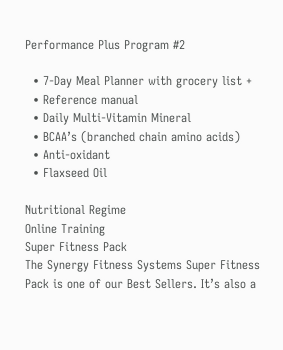Performance Plus Program #2

  • 7-Day Meal Planner with grocery list +
  • Reference manual
  • Daily Multi-Vitamin Mineral
  • BCAA’s (branched chain amino acids)
  • Anti-oxidant
  • Flaxseed Oil

Nutritional Regime
Online Training
Super Fitness Pack
The Synergy Fitness Systems Super Fitness Pack is one of our Best Sellers. It’s also a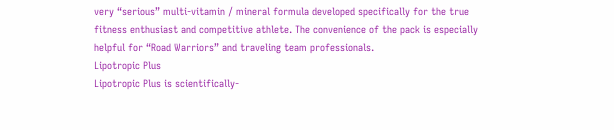very “serious” multi-vitamin / mineral formula developed specifically for the true fitness enthusiast and competitive athlete. The convenience of the pack is especially helpful for “Road Warriors” and traveling team professionals.
Lipotropic Plus
Lipotropic Plus is scientifically-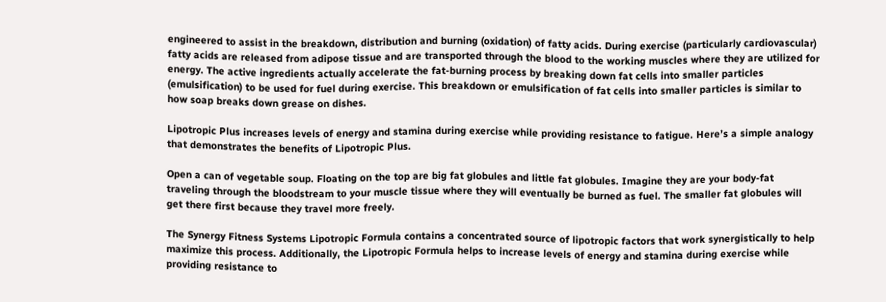engineered to assist in the breakdown, distribution and burning (oxidation) of fatty acids. During exercise (particularly cardiovascular) fatty acids are released from adipose tissue and are transported through the blood to the working muscles where they are utilized for energy. The active ingredients actually accelerate the fat-burning process by breaking down fat cells into smaller particles (emulsification) to be used for fuel during exercise. This breakdown or emulsification of fat cells into smaller particles is similar to how soap breaks down grease on dishes.

Lipotropic Plus increases levels of energy and stamina during exercise while providing resistance to fatigue. Here’s a simple analogy that demonstrates the benefits of Lipotropic Plus.

Open a can of vegetable soup. Floating on the top are big fat globules and little fat globules. Imagine they are your body-fat traveling through the bloodstream to your muscle tissue where they will eventually be burned as fuel. The smaller fat globules will get there first because they travel more freely.

The Synergy Fitness Systems Lipotropic Formula contains a concentrated source of lipotropic factors that work synergistically to help maximize this process. Additionally, the Lipotropic Formula helps to increase levels of energy and stamina during exercise while providing resistance to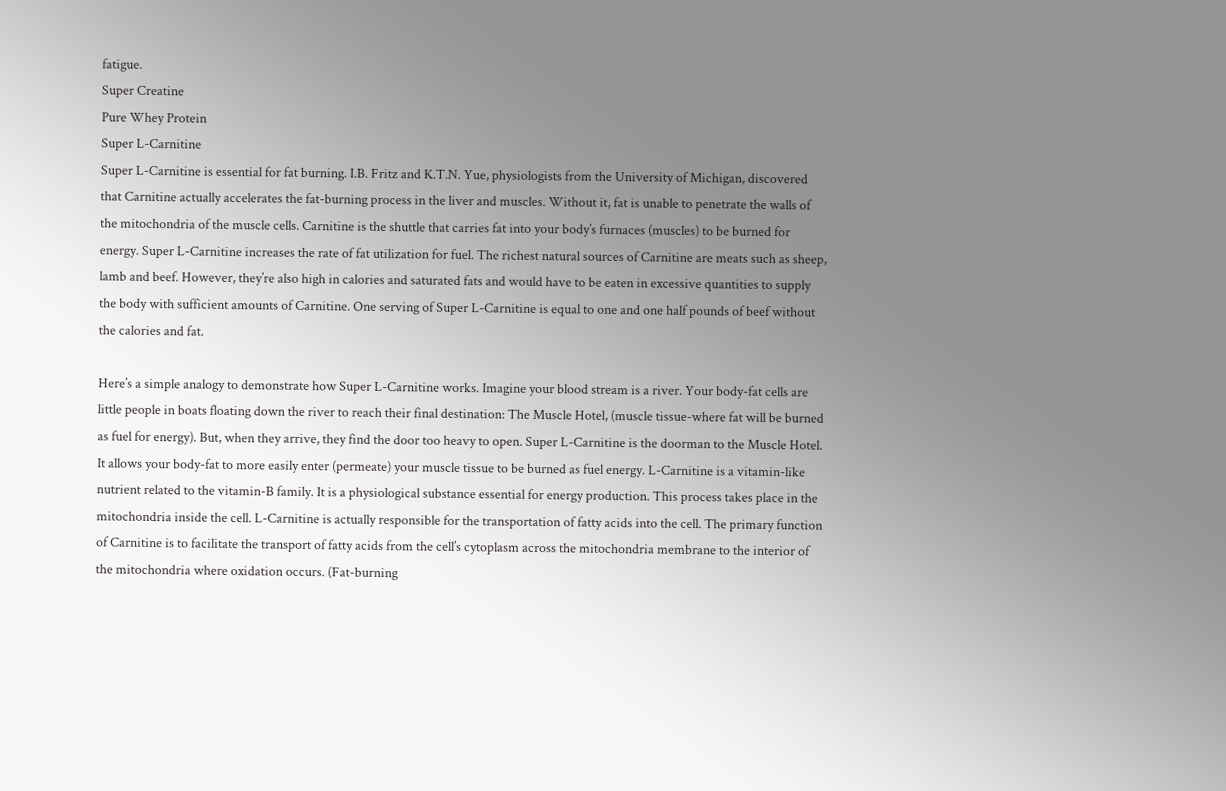fatigue.
Super Creatine
Pure Whey Protein
Super L-Carnitine
Super L-Carnitine is essential for fat burning. I.B. Fritz and K.T.N. Yue, physiologists from the University of Michigan, discovered that Carnitine actually accelerates the fat-burning process in the liver and muscles. Without it, fat is unable to penetrate the walls of the mitochondria of the muscle cells. Carnitine is the shuttle that carries fat into your body’s furnaces (muscles) to be burned for energy. Super L-Carnitine increases the rate of fat utilization for fuel. The richest natural sources of Carnitine are meats such as sheep, lamb and beef. However, they’re also high in calories and saturated fats and would have to be eaten in excessive quantities to supply the body with sufficient amounts of Carnitine. One serving of Super L-Carnitine is equal to one and one half pounds of beef without the calories and fat.

Here’s a simple analogy to demonstrate how Super L-Carnitine works. Imagine your blood stream is a river. Your body-fat cells are little people in boats floating down the river to reach their final destination: The Muscle Hotel, (muscle tissue-where fat will be burned as fuel for energy). But, when they arrive, they find the door too heavy to open. Super L-Carnitine is the doorman to the Muscle Hotel. It allows your body-fat to more easily enter (permeate) your muscle tissue to be burned as fuel energy. L-Carnitine is a vitamin-like nutrient related to the vitamin-B family. It is a physiological substance essential for energy production. This process takes place in the mitochondria inside the cell. L-Carnitine is actually responsible for the transportation of fatty acids into the cell. The primary function of Carnitine is to facilitate the transport of fatty acids from the cell’s cytoplasm across the mitochondria membrane to the interior of the mitochondria where oxidation occurs. (Fat-burning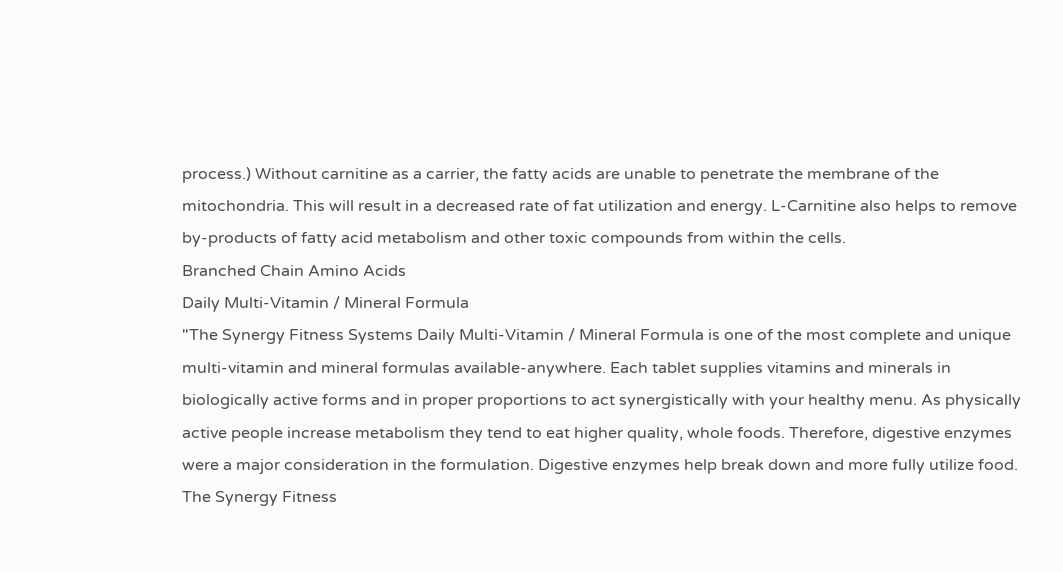process.) Without carnitine as a carrier, the fatty acids are unable to penetrate the membrane of the mitochondria. This will result in a decreased rate of fat utilization and energy. L-Carnitine also helps to remove by-products of fatty acid metabolism and other toxic compounds from within the cells.
Branched Chain Amino Acids
Daily Multi-Vitamin / Mineral Formula
"The Synergy Fitness Systems Daily Multi-Vitamin / Mineral Formula is one of the most complete and unique multi-vitamin and mineral formulas available-anywhere. Each tablet supplies vitamins and minerals in biologically active forms and in proper proportions to act synergistically with your healthy menu. As physically active people increase metabolism they tend to eat higher quality, whole foods. Therefore, digestive enzymes were a major consideration in the formulation. Digestive enzymes help break down and more fully utilize food. The Synergy Fitness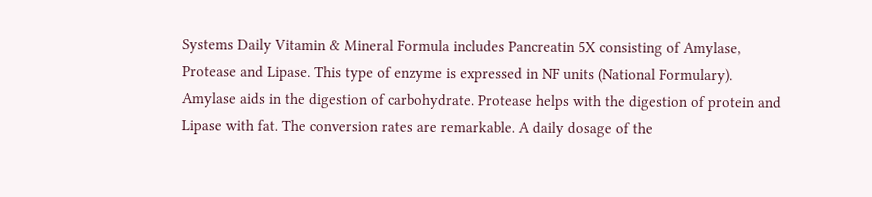Systems Daily Vitamin & Mineral Formula includes Pancreatin 5X consisting of Amylase, Protease and Lipase. This type of enzyme is expressed in NF units (National Formulary). Amylase aids in the digestion of carbohydrate. Protease helps with the digestion of protein and Lipase with fat. The conversion rates are remarkable. A daily dosage of the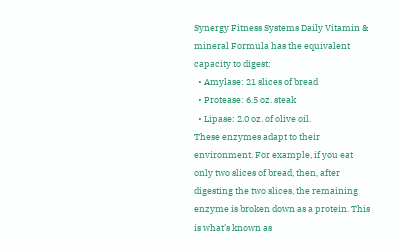Synergy Fitness Systems Daily Vitamin & mineral Formula has the equivalent capacity to digest:
  • Amylase: 21 slices of bread
  • Protease: 6.5 oz. steak
  • Lipase: 2.0 oz. of olive oil.
These enzymes adapt to their environment. For example, if you eat only two slices of bread, then, after digesting the two slices, the remaining enzyme is broken down as a protein. This is what’s known as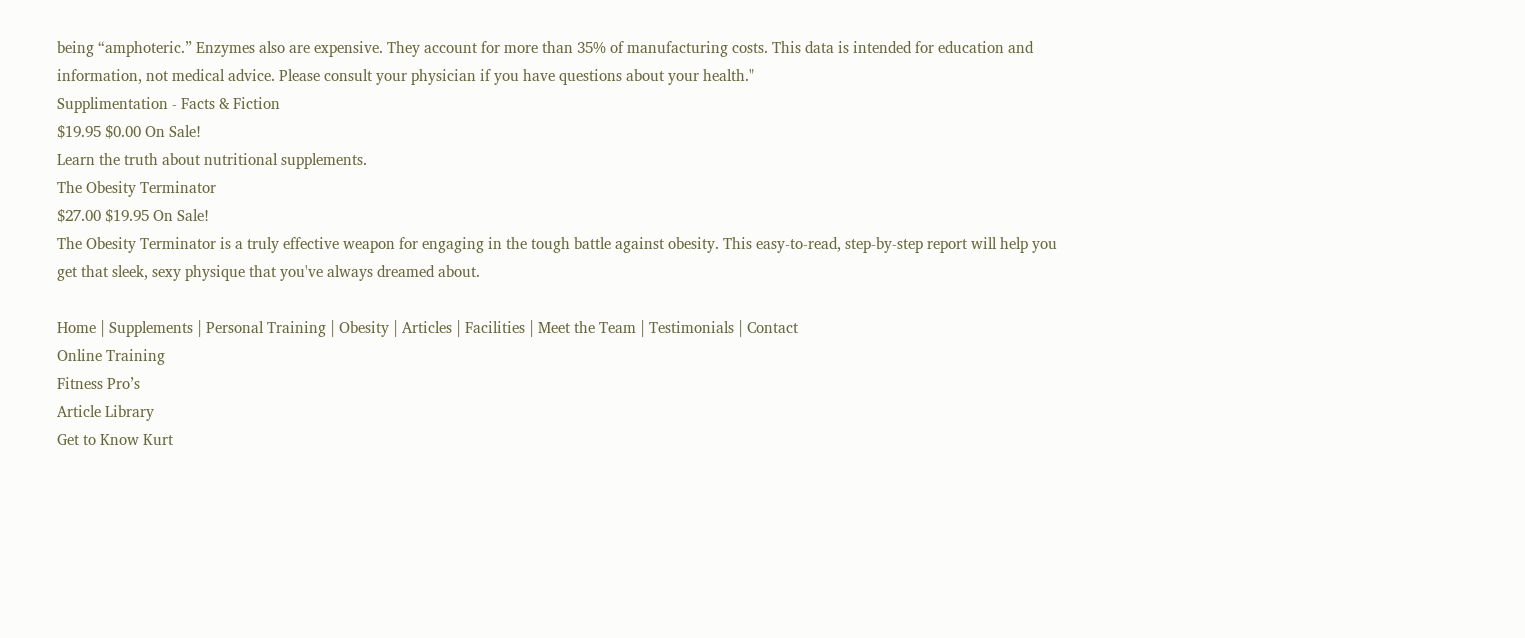being “amphoteric.” Enzymes also are expensive. They account for more than 35% of manufacturing costs. This data is intended for education and information, not medical advice. Please consult your physician if you have questions about your health."
Supplimentation - Facts & Fiction
$19.95 $0.00 On Sale!
Learn the truth about nutritional supplements.
The Obesity Terminator
$27.00 $19.95 On Sale!
The Obesity Terminator is a truly effective weapon for engaging in the tough battle against obesity. This easy-to-read, step-by-step report will help you get that sleek, sexy physique that you've always dreamed about.

Home | Supplements | Personal Training | Obesity | Articles | Facilities | Meet the Team | Testimonials | Contact
Online Training
Fitness Pro’s
Article Library
Get to Know Kurt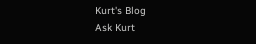Kurt's Blog
Ask Kurt